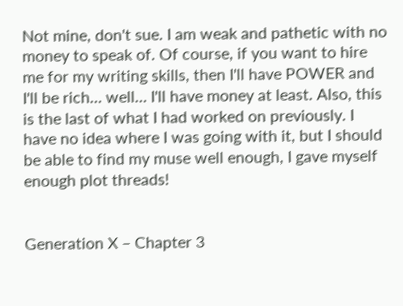Not mine, don't sue. I am weak and pathetic with no money to speak of. Of course, if you want to hire me for my writing skills, then I'll have POWER and I'll be rich… well… I'll have money at least. Also, this is the last of what I had worked on previously. I have no idea where I was going with it, but I should be able to find my muse well enough, I gave myself enough plot threads!


Generation X – Chapter 3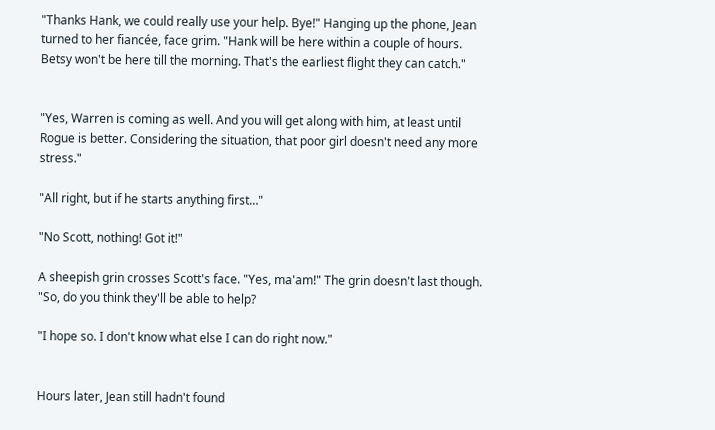"Thanks Hank, we could really use your help. Bye!" Hanging up the phone, Jean turned to her fiancée, face grim. "Hank will be here within a couple of hours. Betsy won't be here till the morning. That's the earliest flight they can catch."


"Yes, Warren is coming as well. And you will get along with him, at least until Rogue is better. Considering the situation, that poor girl doesn't need any more stress."

"All right, but if he starts anything first…"

"No Scott, nothing! Got it!"

A sheepish grin crosses Scott's face. "Yes, ma'am!" The grin doesn't last though. "So, do you think they'll be able to help?

"I hope so. I don't know what else I can do right now."


Hours later, Jean still hadn't found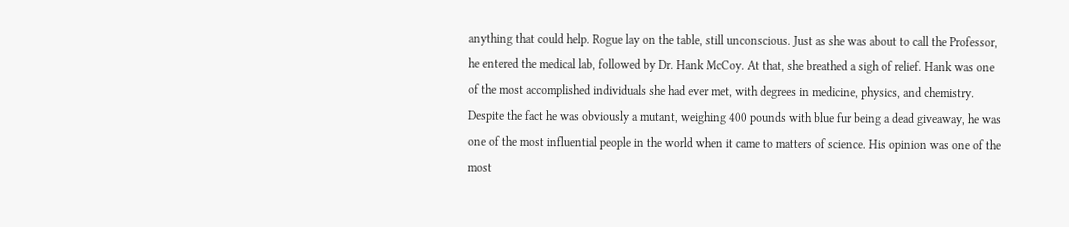anything that could help. Rogue lay on the table, still unconscious. Just as she was about to call the Professor, he entered the medical lab, followed by Dr. Hank McCoy. At that, she breathed a sigh of relief. Hank was one of the most accomplished individuals she had ever met, with degrees in medicine, physics, and chemistry. Despite the fact he was obviously a mutant, weighing 400 pounds with blue fur being a dead giveaway, he was one of the most influential people in the world when it came to matters of science. His opinion was one of the most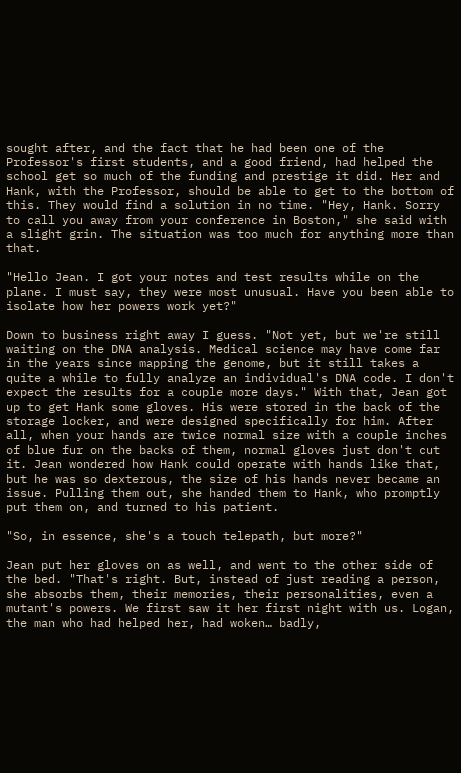sought after, and the fact that he had been one of the Professor's first students, and a good friend, had helped the school get so much of the funding and prestige it did. Her and Hank, with the Professor, should be able to get to the bottom of this. They would find a solution in no time. "Hey, Hank. Sorry to call you away from your conference in Boston," she said with a slight grin. The situation was too much for anything more than that.

"Hello Jean. I got your notes and test results while on the plane. I must say, they were most unusual. Have you been able to isolate how her powers work yet?"

Down to business right away I guess. "Not yet, but we're still waiting on the DNA analysis. Medical science may have come far in the years since mapping the genome, but it still takes a quite a while to fully analyze an individual's DNA code. I don't expect the results for a couple more days." With that, Jean got up to get Hank some gloves. His were stored in the back of the storage locker, and were designed specifically for him. After all, when your hands are twice normal size with a couple inches of blue fur on the backs of them, normal gloves just don't cut it. Jean wondered how Hank could operate with hands like that, but he was so dexterous, the size of his hands never became an issue. Pulling them out, she handed them to Hank, who promptly put them on, and turned to his patient.

"So, in essence, she's a touch telepath, but more?"

Jean put her gloves on as well, and went to the other side of the bed. "That's right. But, instead of just reading a person, she absorbs them, their memories, their personalities, even a mutant's powers. We first saw it her first night with us. Logan, the man who had helped her, had woken… badly,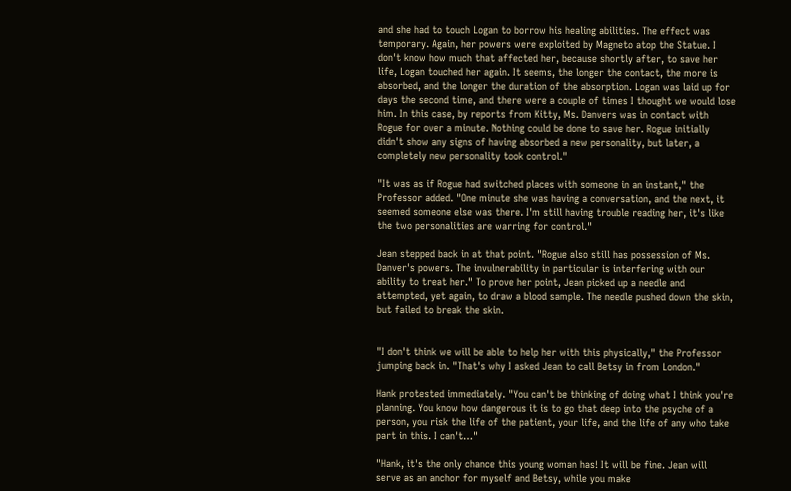and she had to touch Logan to borrow his healing abilities. The effect was temporary. Again, her powers were exploited by Magneto atop the Statue. I don't know how much that affected her, because shortly after, to save her life, Logan touched her again. It seems, the longer the contact, the more is absorbed, and the longer the duration of the absorption. Logan was laid up for days the second time, and there were a couple of times I thought we would lose him. In this case, by reports from Kitty, Ms. Danvers was in contact with Rogue for over a minute. Nothing could be done to save her. Rogue initially didn't show any signs of having absorbed a new personality, but later, a completely new personality took control."

"It was as if Rogue had switched places with someone in an instant," the Professor added. "One minute she was having a conversation, and the next, it seemed someone else was there. I'm still having trouble reading her, it's like the two personalities are warring for control."

Jean stepped back in at that point. "Rogue also still has possession of Ms. Danver's powers. The invulnerability in particular is interfering with our ability to treat her." To prove her point, Jean picked up a needle and attempted, yet again, to draw a blood sample. The needle pushed down the skin, but failed to break the skin.


"I don't think we will be able to help her with this physically," the Professor jumping back in. "That's why I asked Jean to call Betsy in from London."

Hank protested immediately. "You can't be thinking of doing what I think you're planning. You know how dangerous it is to go that deep into the psyche of a person, you risk the life of the patient, your life, and the life of any who take part in this. I can't…"

"Hank, it's the only chance this young woman has! It will be fine. Jean will serve as an anchor for myself and Betsy, while you make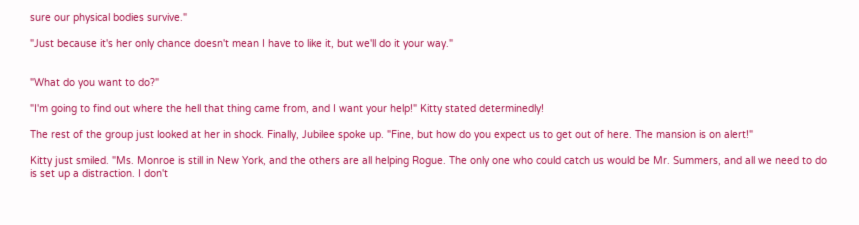sure our physical bodies survive."

"Just because it's her only chance doesn't mean I have to like it, but we'll do it your way."


"What do you want to do?"

"I'm going to find out where the hell that thing came from, and I want your help!" Kitty stated determinedly!

The rest of the group just looked at her in shock. Finally, Jubilee spoke up. "Fine, but how do you expect us to get out of here. The mansion is on alert!"

Kitty just smiled. "Ms. Monroe is still in New York, and the others are all helping Rogue. The only one who could catch us would be Mr. Summers, and all we need to do is set up a distraction. I don't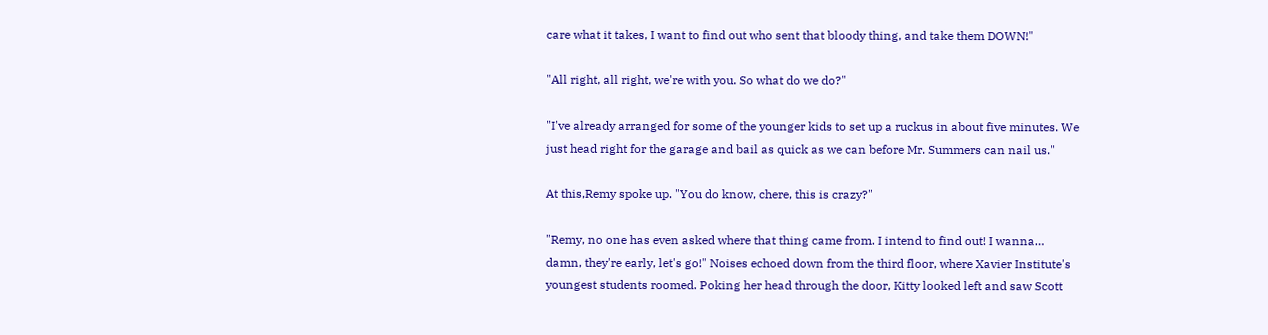care what it takes, I want to find out who sent that bloody thing, and take them DOWN!"

"All right, all right, we're with you. So what do we do?"

"I've already arranged for some of the younger kids to set up a ruckus in about five minutes. We just head right for the garage and bail as quick as we can before Mr. Summers can nail us."

At this,Remy spoke up. "You do know, chere, this is crazy?"

"Remy, no one has even asked where that thing came from. I intend to find out! I wanna… damn, they're early, let's go!" Noises echoed down from the third floor, where Xavier Institute's youngest students roomed. Poking her head through the door, Kitty looked left and saw Scott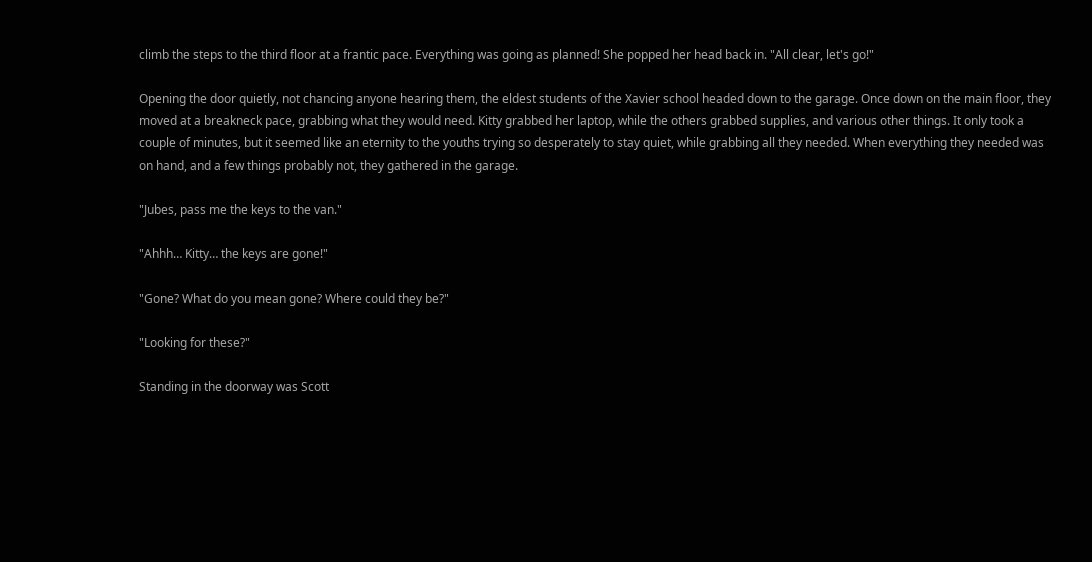climb the steps to the third floor at a frantic pace. Everything was going as planned! She popped her head back in. "All clear, let's go!"

Opening the door quietly, not chancing anyone hearing them, the eldest students of the Xavier school headed down to the garage. Once down on the main floor, they moved at a breakneck pace, grabbing what they would need. Kitty grabbed her laptop, while the others grabbed supplies, and various other things. It only took a couple of minutes, but it seemed like an eternity to the youths trying so desperately to stay quiet, while grabbing all they needed. When everything they needed was on hand, and a few things probably not, they gathered in the garage.

"Jubes, pass me the keys to the van."

"Ahhh… Kitty… the keys are gone!"

"Gone? What do you mean gone? Where could they be?"

"Looking for these?"

Standing in the doorway was Scott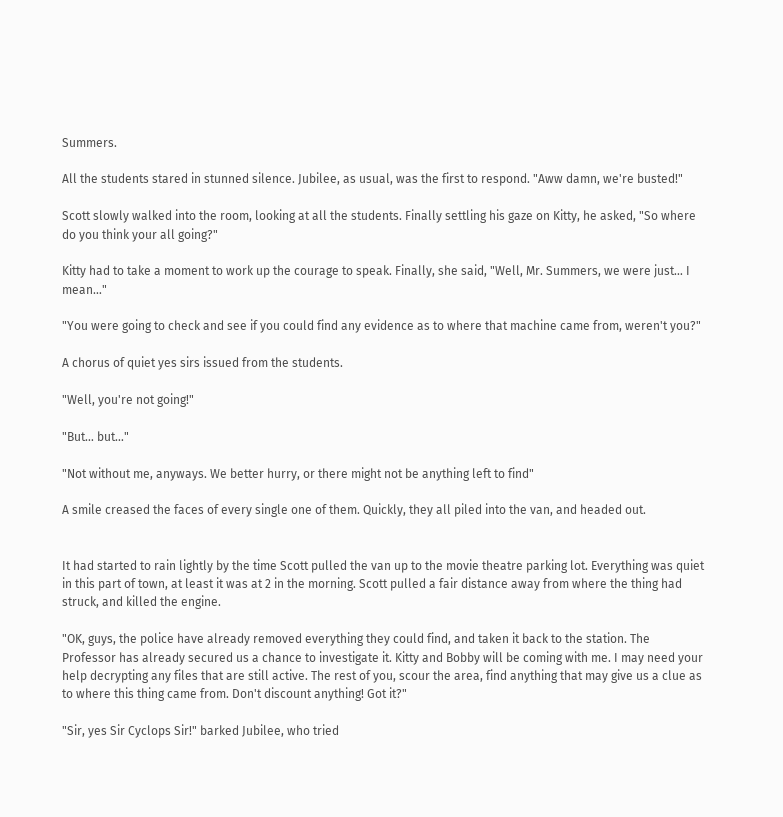Summers.

All the students stared in stunned silence. Jubilee, as usual, was the first to respond. "Aww damn, we're busted!"

Scott slowly walked into the room, looking at all the students. Finally settling his gaze on Kitty, he asked, "So where do you think your all going?"

Kitty had to take a moment to work up the courage to speak. Finally, she said, "Well, Mr. Summers, we were just… I mean…"

"You were going to check and see if you could find any evidence as to where that machine came from, weren't you?"

A chorus of quiet yes sirs issued from the students.

"Well, you're not going!"

"But… but…"

"Not without me, anyways. We better hurry, or there might not be anything left to find"

A smile creased the faces of every single one of them. Quickly, they all piled into the van, and headed out.


It had started to rain lightly by the time Scott pulled the van up to the movie theatre parking lot. Everything was quiet in this part of town, at least it was at 2 in the morning. Scott pulled a fair distance away from where the thing had struck, and killed the engine.

"OK, guys, the police have already removed everything they could find, and taken it back to the station. The Professor has already secured us a chance to investigate it. Kitty and Bobby will be coming with me. I may need your help decrypting any files that are still active. The rest of you, scour the area, find anything that may give us a clue as to where this thing came from. Don't discount anything! Got it?"

"Sir, yes Sir Cyclops Sir!" barked Jubilee, who tried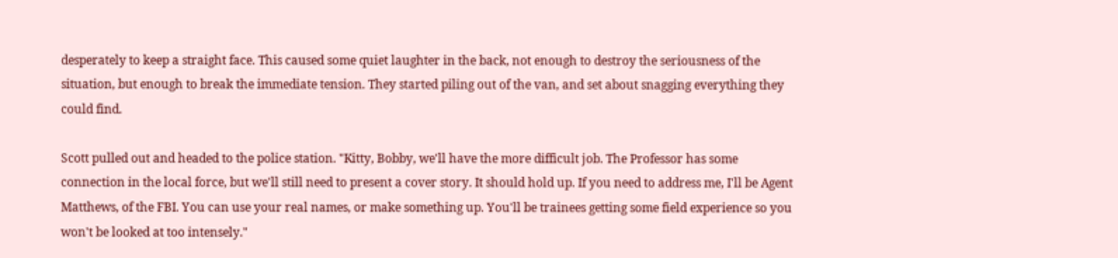desperately to keep a straight face. This caused some quiet laughter in the back, not enough to destroy the seriousness of the situation, but enough to break the immediate tension. They started piling out of the van, and set about snagging everything they could find.

Scott pulled out and headed to the police station. "Kitty, Bobby, we'll have the more difficult job. The Professor has some connection in the local force, but we'll still need to present a cover story. It should hold up. If you need to address me, I'll be Agent Matthews, of the FBI. You can use your real names, or make something up. You'll be trainees getting some field experience so you won't be looked at too intensely."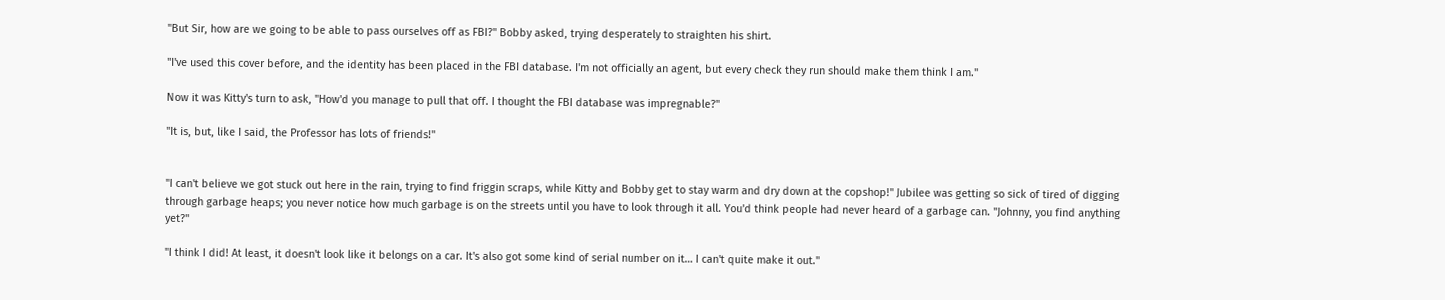"But Sir, how are we going to be able to pass ourselves off as FBI?" Bobby asked, trying desperately to straighten his shirt.

"I've used this cover before, and the identity has been placed in the FBI database. I'm not officially an agent, but every check they run should make them think I am."

Now it was Kitty's turn to ask, "How'd you manage to pull that off. I thought the FBI database was impregnable?"

"It is, but, like I said, the Professor has lots of friends!"


"I can't believe we got stuck out here in the rain, trying to find friggin scraps, while Kitty and Bobby get to stay warm and dry down at the copshop!" Jubilee was getting so sick of tired of digging through garbage heaps; you never notice how much garbage is on the streets until you have to look through it all. You'd think people had never heard of a garbage can. "Johnny, you find anything yet?"

"I think I did! At least, it doesn't look like it belongs on a car. It's also got some kind of serial number on it… I can't quite make it out."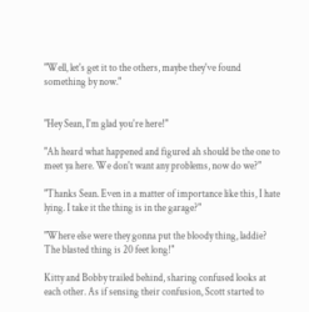"Well, let's get it to the others, maybe they've found something by now."


"Hey Sean, I'm glad you're here!"

"Ah heard what happened and figured ah should be the one to meet ya here. We don't want any problems, now do we?"

"Thanks Sean. Even in a matter of importance like this, I hate lying. I take it the thing is in the garage?"

"Where else were they gonna put the bloody thing, laddie? The blasted thing is 20 feet long!"

Kitty and Bobby trailed behind, sharing confused looks at each other. As if sensing their confusion, Scott started to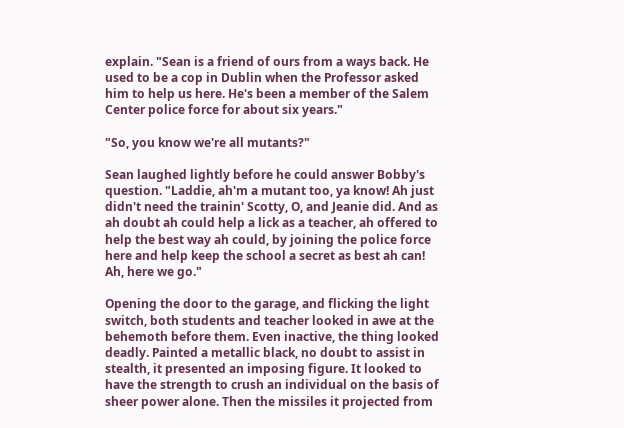explain. "Sean is a friend of ours from a ways back. He used to be a cop in Dublin when the Professor asked him to help us here. He's been a member of the Salem Center police force for about six years."

"So, you know we're all mutants?"

Sean laughed lightly before he could answer Bobby's question. "Laddie, ah'm a mutant too, ya know! Ah just didn't need the trainin' Scotty, O, and Jeanie did. And as ah doubt ah could help a lick as a teacher, ah offered to help the best way ah could, by joining the police force here and help keep the school a secret as best ah can! Ah, here we go."

Opening the door to the garage, and flicking the light switch, both students and teacher looked in awe at the behemoth before them. Even inactive, the thing looked deadly. Painted a metallic black, no doubt to assist in stealth, it presented an imposing figure. It looked to have the strength to crush an individual on the basis of sheer power alone. Then the missiles it projected from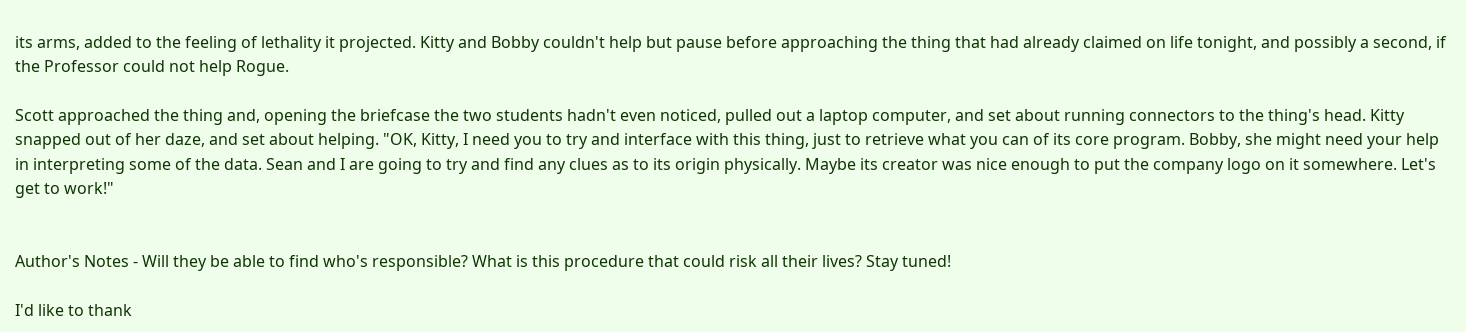its arms, added to the feeling of lethality it projected. Kitty and Bobby couldn't help but pause before approaching the thing that had already claimed on life tonight, and possibly a second, if the Professor could not help Rogue.

Scott approached the thing and, opening the briefcase the two students hadn't even noticed, pulled out a laptop computer, and set about running connectors to the thing's head. Kitty snapped out of her daze, and set about helping. "OK, Kitty, I need you to try and interface with this thing, just to retrieve what you can of its core program. Bobby, she might need your help in interpreting some of the data. Sean and I are going to try and find any clues as to its origin physically. Maybe its creator was nice enough to put the company logo on it somewhere. Let's get to work!"


Author's Notes - Will they be able to find who's responsible? What is this procedure that could risk all their lives? Stay tuned!

I'd like to thank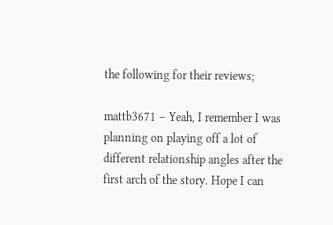the following for their reviews;

mattb3671 – Yeah, I remember I was planning on playing off a lot of different relationship angles after the first arch of the story. Hope I can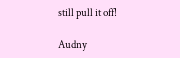still pull it off!

Audny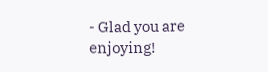- Glad you are enjoying!